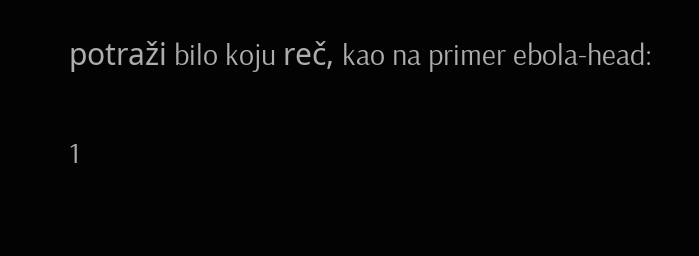potraži bilo koju reč, kao na primer ebola-head:

1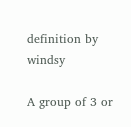definition by windsy

A group of 3 or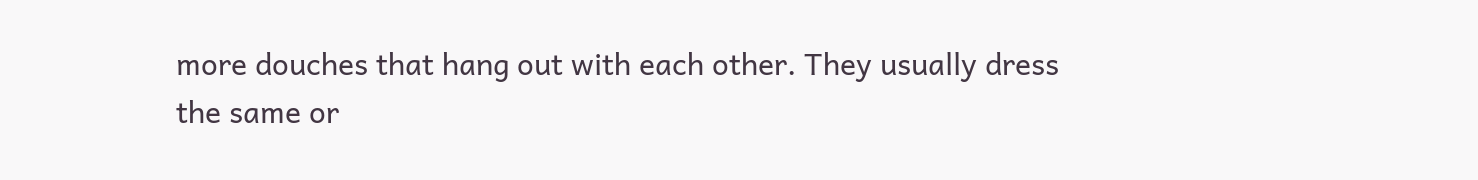more douches that hang out with each other. They usually dress the same or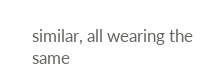similar, all wearing the same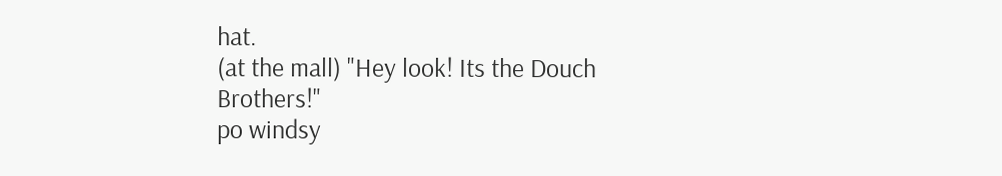hat.
(at the mall) "Hey look! Its the Douch Brothers!"
po windsy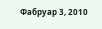Фабруар 3, 2010